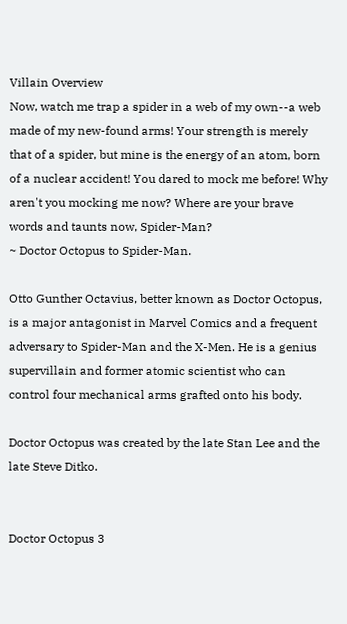Villain Overview
Now, watch me trap a spider in a web of my own--a web made of my new-found arms! Your strength is merely that of a spider, but mine is the energy of an atom, born of a nuclear accident! You dared to mock me before! Why aren't you mocking me now? Where are your brave words and taunts now, Spider-Man?
~ Doctor Octopus to Spider-Man.

Otto Gunther Octavius, better known as Doctor Octopus, is a major antagonist in Marvel Comics and a frequent adversary to Spider-Man and the X-Men. He is a genius supervillain and former atomic scientist who can control four mechanical arms grafted onto his body.

Doctor Octopus was created by the late Stan Lee and the late Steve Ditko.


Doctor Octopus 3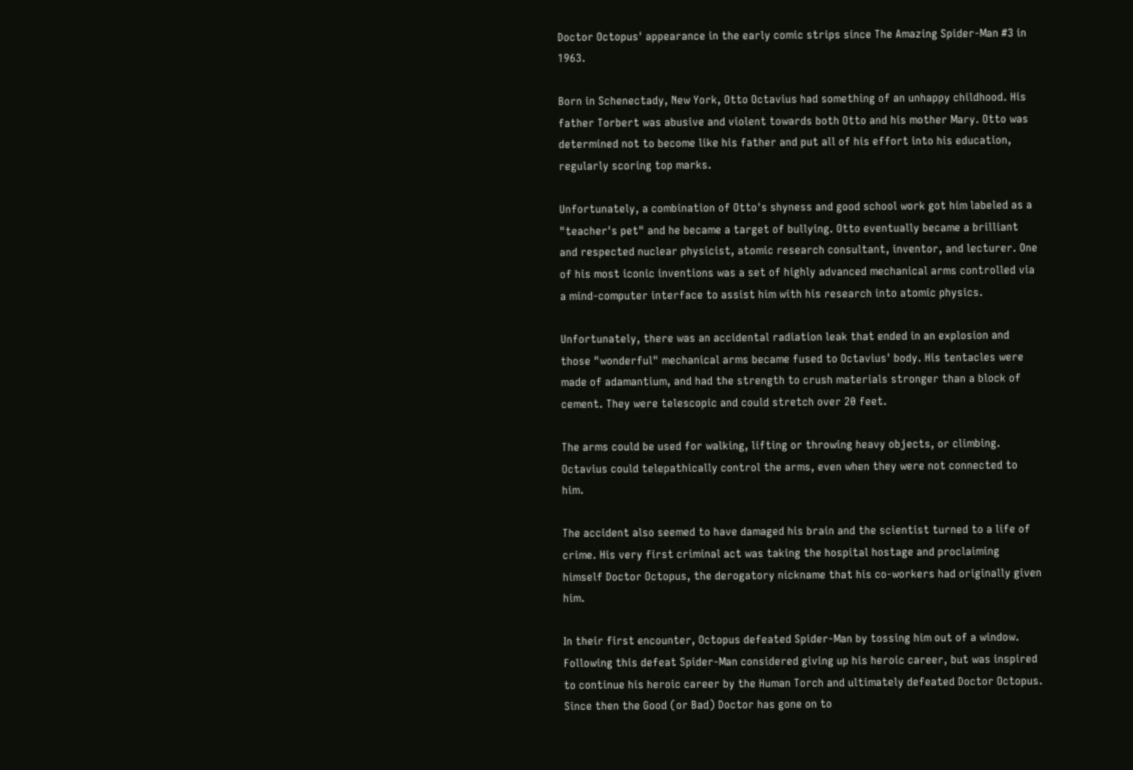Doctor Octopus' appearance in the early comic strips since The Amazing Spider-Man #3 in 1963.

Born in Schenectady, New York, Otto Octavius had something of an unhappy childhood. His father Torbert was abusive and violent towards both Otto and his mother Mary. Otto was determined not to become like his father and put all of his effort into his education, regularly scoring top marks.

Unfortunately, a combination of Otto's shyness and good school work got him labeled as a "teacher's pet" and he became a target of bullying. Otto eventually became a brilliant and respected nuclear physicist, atomic research consultant, inventor, and lecturer. One of his most iconic inventions was a set of highly advanced mechanical arms controlled via a mind-computer interface to assist him with his research into atomic physics.

Unfortunately, there was an accidental radiation leak that ended in an explosion and those "wonderful" mechanical arms became fused to Octavius' body. His tentacles were made of adamantium, and had the strength to crush materials stronger than a block of cement. They were telescopic and could stretch over 20 feet.

The arms could be used for walking, lifting or throwing heavy objects, or climbing. Octavius could telepathically control the arms, even when they were not connected to him.

The accident also seemed to have damaged his brain and the scientist turned to a life of crime. His very first criminal act was taking the hospital hostage and proclaiming himself Doctor Octopus, the derogatory nickname that his co-workers had originally given him.

In their first encounter, Octopus defeated Spider-Man by tossing him out of a window. Following this defeat Spider-Man considered giving up his heroic career, but was inspired to continue his heroic career by the Human Torch and ultimately defeated Doctor Octopus. Since then the Good (or Bad) Doctor has gone on to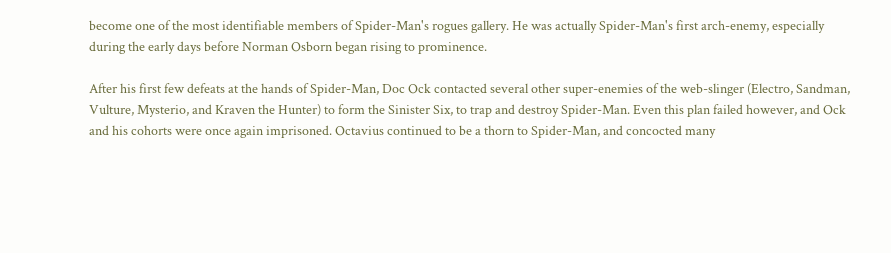become one of the most identifiable members of Spider-Man's rogues gallery. He was actually Spider-Man's first arch-enemy, especially during the early days before Norman Osborn began rising to prominence.

After his first few defeats at the hands of Spider-Man, Doc Ock contacted several other super-enemies of the web-slinger (Electro, Sandman, Vulture, Mysterio, and Kraven the Hunter) to form the Sinister Six, to trap and destroy Spider-Man. Even this plan failed however, and Ock and his cohorts were once again imprisoned. Octavius continued to be a thorn to Spider-Man, and concocted many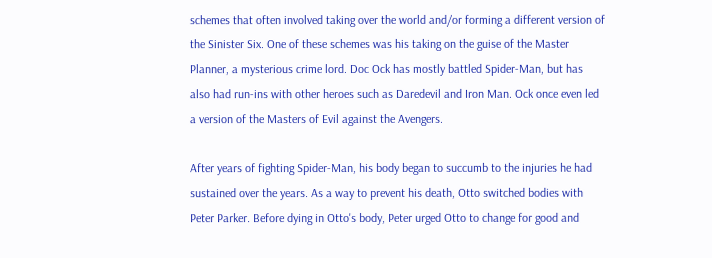schemes that often involved taking over the world and/or forming a different version of the Sinister Six. One of these schemes was his taking on the guise of the Master Planner, a mysterious crime lord. Doc Ock has mostly battled Spider-Man, but has also had run-ins with other heroes such as Daredevil and Iron Man. Ock once even led a version of the Masters of Evil against the Avengers.

After years of fighting Spider-Man, his body began to succumb to the injuries he had sustained over the years. As a way to prevent his death, Otto switched bodies with Peter Parker. Before dying in Otto's body, Peter urged Otto to change for good and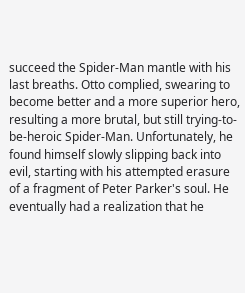succeed the Spider-Man mantle with his last breaths. Otto complied, swearing to become better and a more superior hero, resulting a more brutal, but still trying-to-be-heroic Spider-Man. Unfortunately, he found himself slowly slipping back into evil, starting with his attempted erasure of a fragment of Peter Parker's soul. He eventually had a realization that he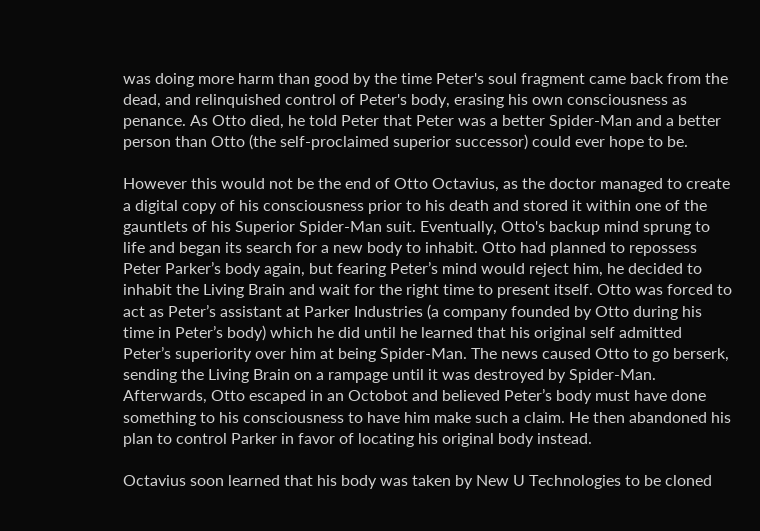was doing more harm than good by the time Peter's soul fragment came back from the dead, and relinquished control of Peter's body, erasing his own consciousness as penance. As Otto died, he told Peter that Peter was a better Spider-Man and a better person than Otto (the self-proclaimed superior successor) could ever hope to be.

However this would not be the end of Otto Octavius, as the doctor managed to create a digital copy of his consciousness prior to his death and stored it within one of the gauntlets of his Superior Spider-Man suit. Eventually, Otto's backup mind sprung to life and began its search for a new body to inhabit. Otto had planned to repossess Peter Parker’s body again, but fearing Peter’s mind would reject him, he decided to inhabit the Living Brain and wait for the right time to present itself. Otto was forced to act as Peter’s assistant at Parker Industries (a company founded by Otto during his time in Peter’s body) which he did until he learned that his original self admitted Peter’s superiority over him at being Spider-Man. The news caused Otto to go berserk, sending the Living Brain on a rampage until it was destroyed by Spider-Man. Afterwards, Otto escaped in an Octobot and believed Peter’s body must have done something to his consciousness to have him make such a claim. He then abandoned his plan to control Parker in favor of locating his original body instead.

Octavius soon learned that his body was taken by New U Technologies to be cloned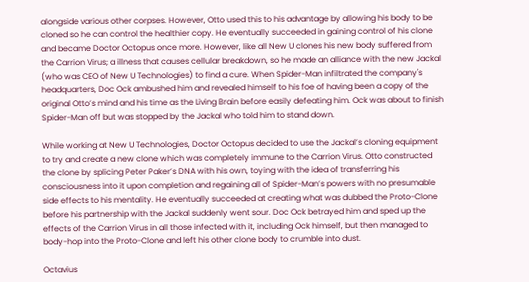alongside various other corpses. However, Otto used this to his advantage by allowing his body to be cloned so he can control the healthier copy. He eventually succeeded in gaining control of his clone and became Doctor Octopus once more. However, like all New U clones his new body suffered from the Carrion Virus; a illness that causes cellular breakdown, so he made an alliance with the new Jackal (who was CEO of New U Technologies) to find a cure. When Spider-Man infiltrated the company's headquarters, Doc Ock ambushed him and revealed himself to his foe of having been a copy of the original Otto’s mind and his time as the Living Brain before easily defeating him. Ock was about to finish Spider-Man off but was stopped by the Jackal who told him to stand down.

While working at New U Technologies, Doctor Octopus decided to use the Jackal’s cloning equipment to try and create a new clone which was completely immune to the Carrion Virus. Otto constructed the clone by splicing Peter Paker’s DNA with his own, toying with the idea of transferring his consciousness into it upon completion and regaining all of Spider-Man’s powers with no presumable side effects to his mentality. He eventually succeeded at creating what was dubbed the Proto-Clone before his partnership with the Jackal suddenly went sour. Doc Ock betrayed him and sped up the effects of the Carrion Virus in all those infected with it, including Ock himself, but then managed to body-hop into the Proto-Clone and left his other clone body to crumble into dust.

Octavius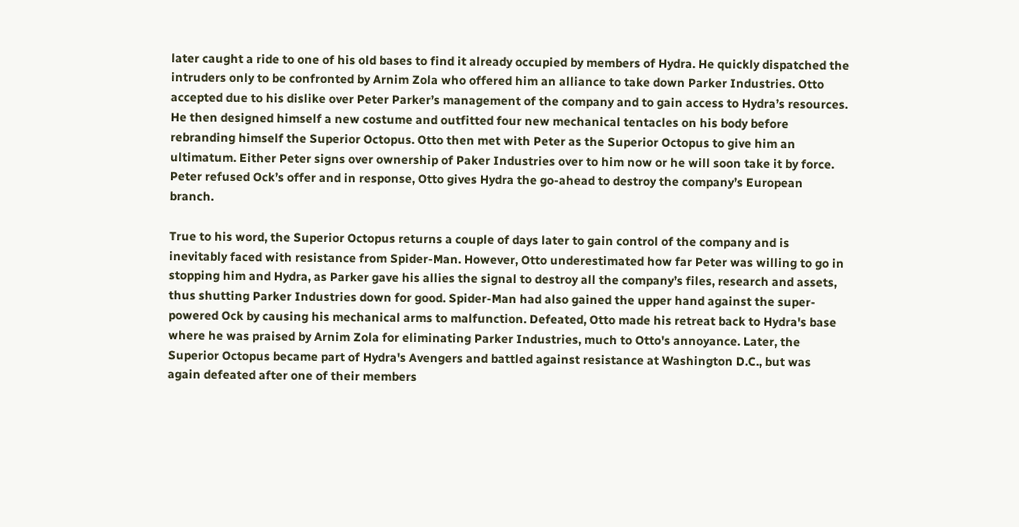later caught a ride to one of his old bases to find it already occupied by members of Hydra. He quickly dispatched the intruders only to be confronted by Arnim Zola who offered him an alliance to take down Parker Industries. Otto accepted due to his dislike over Peter Parker’s management of the company and to gain access to Hydra’s resources. He then designed himself a new costume and outfitted four new mechanical tentacles on his body before rebranding himself the Superior Octopus. Otto then met with Peter as the Superior Octopus to give him an ultimatum. Either Peter signs over ownership of Paker Industries over to him now or he will soon take it by force. Peter refused Ock’s offer and in response, Otto gives Hydra the go-ahead to destroy the company’s European branch.

True to his word, the Superior Octopus returns a couple of days later to gain control of the company and is inevitably faced with resistance from Spider-Man. However, Otto underestimated how far Peter was willing to go in stopping him and Hydra, as Parker gave his allies the signal to destroy all the company’s files, research and assets, thus shutting Parker Industries down for good. Spider-Man had also gained the upper hand against the super-powered Ock by causing his mechanical arms to malfunction. Defeated, Otto made his retreat back to Hydra's base where he was praised by Arnim Zola for eliminating Parker Industries, much to Otto's annoyance. Later, the Superior Octopus became part of Hydra's Avengers and battled against resistance at Washington D.C., but was again defeated after one of their members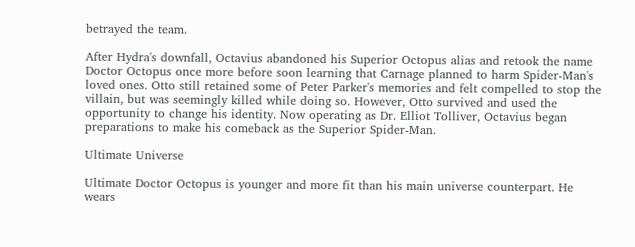betrayed the team.

After Hydra's downfall, Octavius abandoned his Superior Octopus alias and retook the name Doctor Octopus once more before soon learning that Carnage planned to harm Spider-Man's loved ones. Otto still retained some of Peter Parker's memories and felt compelled to stop the villain, but was seemingly killed while doing so. However, Otto survived and used the opportunity to change his identity. Now operating as Dr. Elliot Tolliver, Octavius began preparations to make his comeback as the Superior Spider-Man.

Ultimate Universe

Ultimate Doctor Octopus is younger and more fit than his main universe counterpart. He wears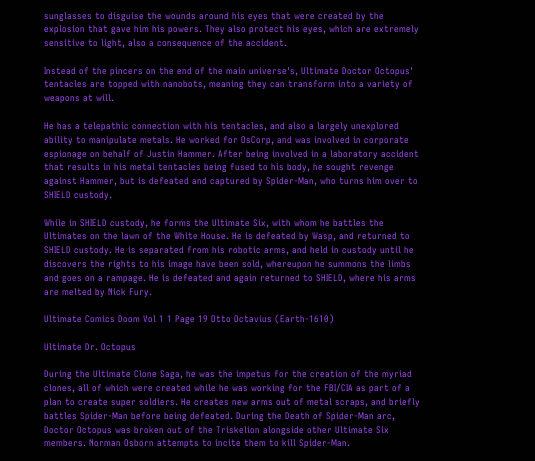sunglasses to disguise the wounds around his eyes that were created by the explosion that gave him his powers. They also protect his eyes, which are extremely sensitive to light, also a consequence of the accident.

Instead of the pincers on the end of the main universe's, Ultimate Doctor Octopus' tentacles are topped with nanobots, meaning they can transform into a variety of weapons at will.

He has a telepathic connection with his tentacles, and also a largely unexplored ability to manipulate metals. He worked for OsCorp, and was involved in corporate espionage on behalf of Justin Hammer. After being involved in a laboratory accident that results in his metal tentacles being fused to his body, he sought revenge against Hammer, but is defeated and captured by Spider-Man, who turns him over to SHIELD custody.

While in SHIELD custody, he forms the Ultimate Six, with whom he battles the Ultimates on the lawn of the White House. He is defeated by Wasp, and returned to SHIELD custody. He is separated from his robotic arms, and held in custody until he discovers the rights to his image have been sold, whereupon he summons the limbs and goes on a rampage. He is defeated and again returned to SHIELD, where his arms are melted by Nick Fury.

Ultimate Comics Doom Vol 1 1 Page 19 Otto Octavius (Earth-1610)

Ultimate Dr. Octopus

During the Ultimate Clone Saga, he was the impetus for the creation of the myriad clones, all of which were created while he was working for the FBI/CIA as part of a plan to create super soldiers. He creates new arms out of metal scraps, and briefly battles Spider-Man before being defeated. During the Death of Spider-Man arc, Doctor Octopus was broken out of the Triskelion alongside other Ultimate Six members. Norman Osborn attempts to incite them to kill Spider-Man.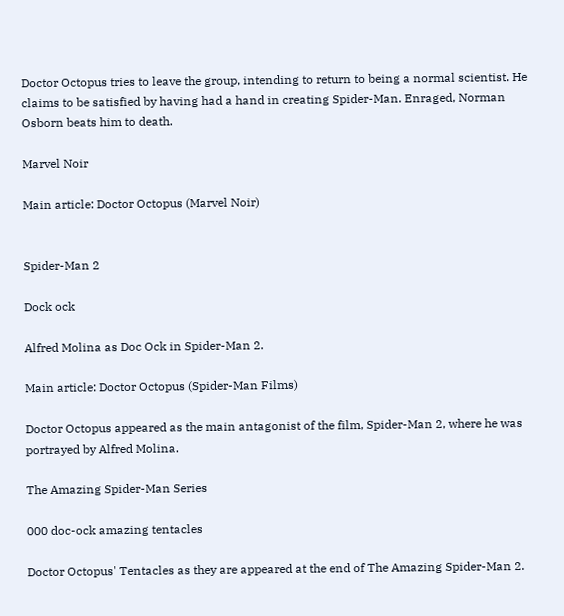Doctor Octopus tries to leave the group, intending to return to being a normal scientist. He claims to be satisfied by having had a hand in creating Spider-Man. Enraged, Norman Osborn beats him to death.

Marvel Noir

Main article: Doctor Octopus (Marvel Noir)


Spider-Man 2

Dock ock

Alfred Molina as Doc Ock in Spider-Man 2.

Main article: Doctor Octopus (Spider-Man Films)

Doctor Octopus appeared as the main antagonist of the film, Spider-Man 2, where he was portrayed by Alfred Molina.

The Amazing Spider-Man Series

000 doc-ock amazing tentacles

Doctor Octopus' Tentacles as they are appeared at the end of The Amazing Spider-Man 2.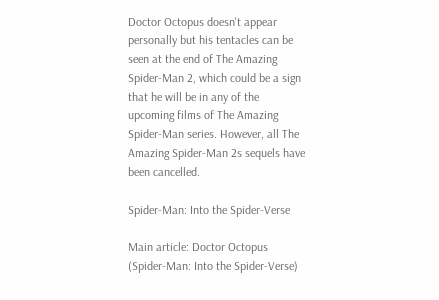Doctor Octopus doesn't appear personally but his tentacles can be seen at the end of The Amazing Spider-Man 2, which could be a sign that he will be in any of the upcoming films of The Amazing Spider-Man series. However, all The Amazing Spider-Man 2s sequels have been cancelled.

Spider-Man: Into the Spider-Verse

Main article: Doctor Octopus (Spider-Man: Into the Spider-Verse)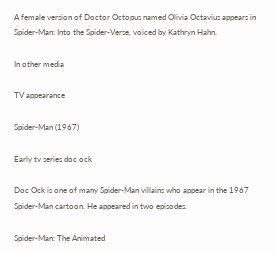A female version of Doctor Octopus named Olivia Octavius appears in Spider-Man: Into the Spider-Verse, voiced by Kathryn Hahn.

In other media

TV appearance

Spider-Man (1967)

Early tv series doc ock

Doc Ock is one of many Spider-Man villains who appear in the 1967 Spider-Man cartoon. He appeared in two episodes.

Spider-Man: The Animated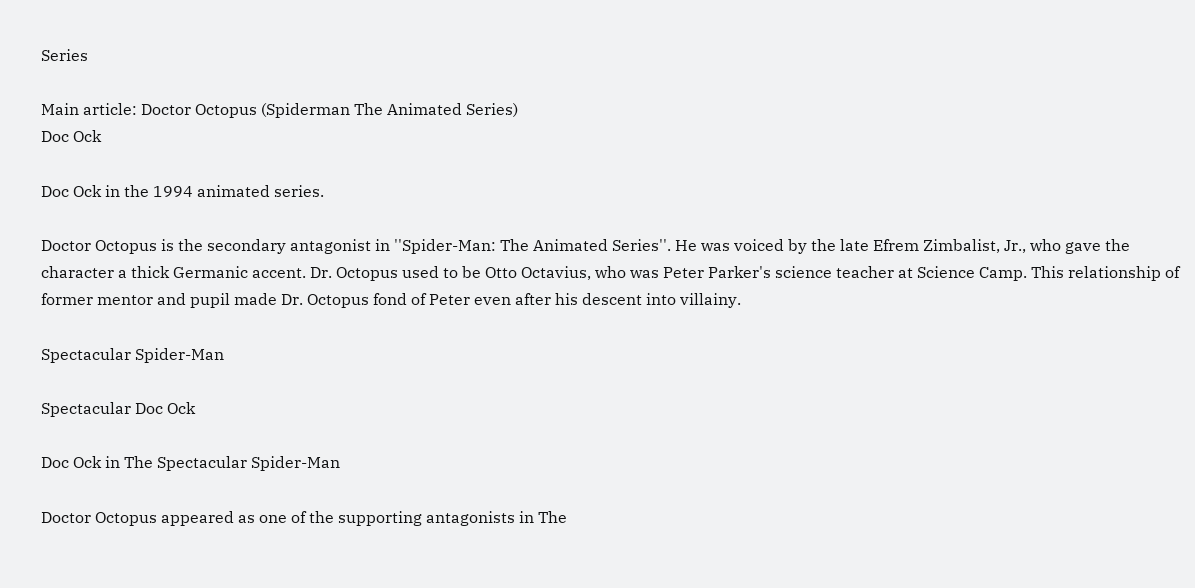Series

Main article: Doctor Octopus (Spiderman The Animated Series)
Doc Ock

Doc Ock in the 1994 animated series.

Doctor Octopus is the secondary antagonist in ''Spider-Man: The Animated Series''. He was voiced by the late Efrem Zimbalist, Jr., who gave the character a thick Germanic accent. Dr. Octopus used to be Otto Octavius, who was Peter Parker's science teacher at Science Camp. This relationship of former mentor and pupil made Dr. Octopus fond of Peter even after his descent into villainy.

Spectacular Spider-Man

Spectacular Doc Ock

Doc Ock in The Spectacular Spider-Man

Doctor Octopus appeared as one of the supporting antagonists in The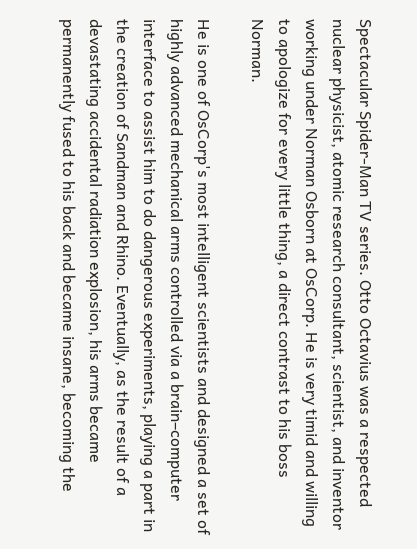Spectacular Spider-Man TV series. Otto Octavius was a respected nuclear physicist, atomic research consultant, scientist, and inventor working under Norman Osborn at OsCorp. He is very timid and willing to apologize for every little thing, a direct contrast to his boss Norman.

He is one of OsCorp's most intelligent scientists and designed a set of highly advanced mechanical arms controlled via a brain–computer interface to assist him to do dangerous experiments, playing a part in the creation of Sandman and Rhino. Eventually, as the result of a devastating accidental radiation explosion, his arms became permanently fused to his back and became insane, becoming the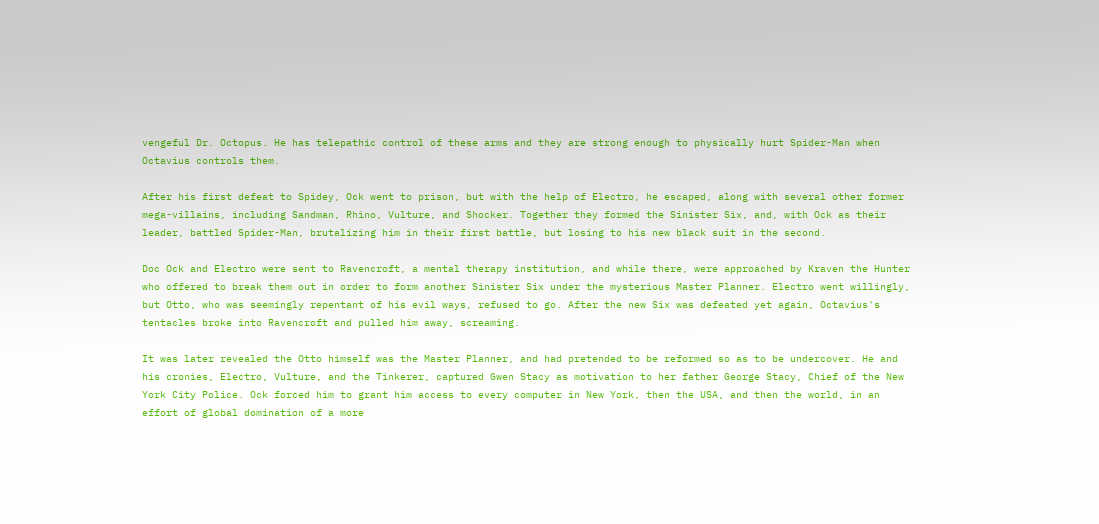vengeful Dr. Octopus. He has telepathic control of these arms and they are strong enough to physically hurt Spider-Man when Octavius controls them.

After his first defeat to Spidey, Ock went to prison, but with the help of Electro, he escaped, along with several other former mega-villains, including Sandman, Rhino, Vulture, and Shocker. Together they formed the Sinister Six, and, with Ock as their leader, battled Spider-Man, brutalizing him in their first battle, but losing to his new black suit in the second.

Doc Ock and Electro were sent to Ravencroft, a mental therapy institution, and while there, were approached by Kraven the Hunter who offered to break them out in order to form another Sinister Six under the mysterious Master Planner. Electro went willingly, but Otto, who was seemingly repentant of his evil ways, refused to go. After the new Six was defeated yet again, Octavius's tentacles broke into Ravencroft and pulled him away, screaming.

It was later revealed the Otto himself was the Master Planner, and had pretended to be reformed so as to be undercover. He and his cronies, Electro, Vulture, and the Tinkerer, captured Gwen Stacy as motivation to her father George Stacy, Chief of the New York City Police. Ock forced him to grant him access to every computer in New York, then the USA, and then the world, in an effort of global domination of a more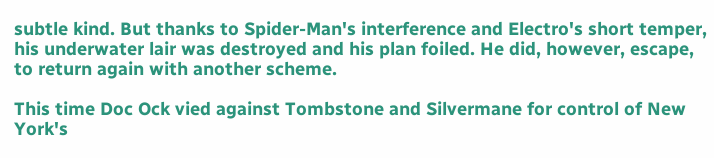subtle kind. But thanks to Spider-Man's interference and Electro's short temper, his underwater lair was destroyed and his plan foiled. He did, however, escape, to return again with another scheme.

This time Doc Ock vied against Tombstone and Silvermane for control of New York's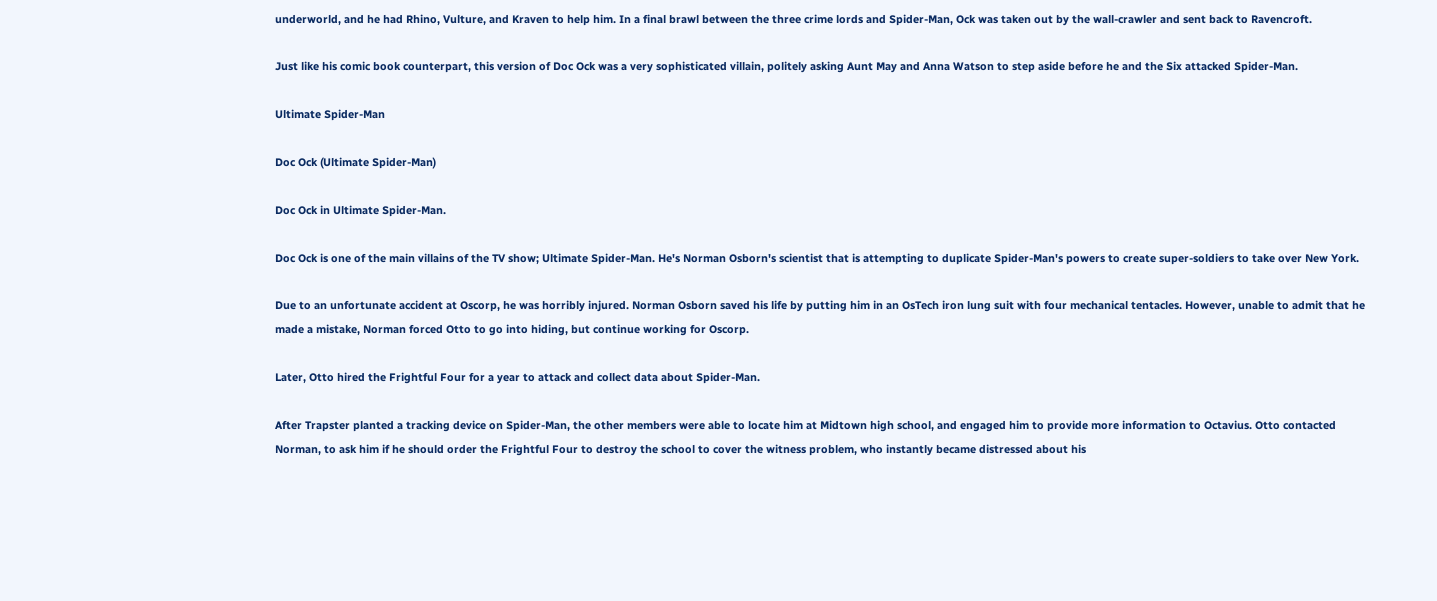underworld, and he had Rhino, Vulture, and Kraven to help him. In a final brawl between the three crime lords and Spider-Man, Ock was taken out by the wall-crawler and sent back to Ravencroft.

Just like his comic book counterpart, this version of Doc Ock was a very sophisticated villain, politely asking Aunt May and Anna Watson to step aside before he and the Six attacked Spider-Man.

Ultimate Spider-Man

Doc Ock (Ultimate Spider-Man)

Doc Ock in Ultimate Spider-Man.

Doc Ock is one of the main villains of the TV show; Ultimate Spider-Man. He's Norman Osborn's scientist that is attempting to duplicate Spider-Man's powers to create super-soldiers to take over New York.

Due to an unfortunate accident at Oscorp, he was horribly injured. Norman Osborn saved his life by putting him in an OsTech iron lung suit with four mechanical tentacles. However, unable to admit that he made a mistake, Norman forced Otto to go into hiding, but continue working for Oscorp.

Later, Otto hired the Frightful Four for a year to attack and collect data about Spider-Man.

After Trapster planted a tracking device on Spider-Man, the other members were able to locate him at Midtown high school, and engaged him to provide more information to Octavius. Otto contacted Norman, to ask him if he should order the Frightful Four to destroy the school to cover the witness problem, who instantly became distressed about his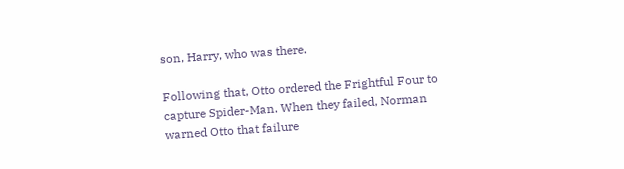son, Harry, who was there.

Following that, Otto ordered the Frightful Four to capture Spider-Man. When they failed, Norman warned Otto that failure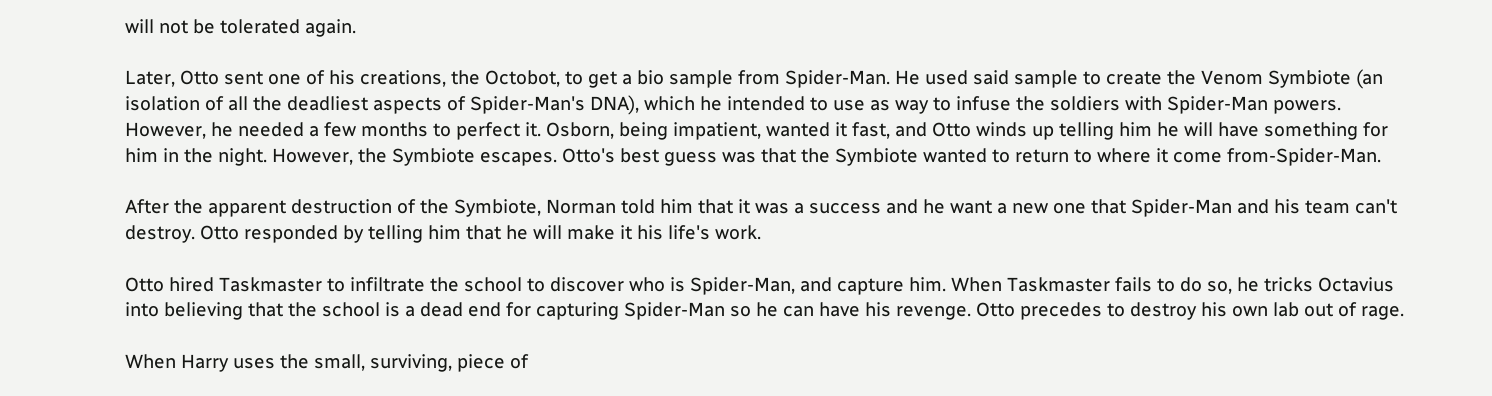will not be tolerated again.

Later, Otto sent one of his creations, the Octobot, to get a bio sample from Spider-Man. He used said sample to create the Venom Symbiote (an isolation of all the deadliest aspects of Spider-Man's DNA), which he intended to use as way to infuse the soldiers with Spider-Man powers. However, he needed a few months to perfect it. Osborn, being impatient, wanted it fast, and Otto winds up telling him he will have something for him in the night. However, the Symbiote escapes. Otto's best guess was that the Symbiote wanted to return to where it come from-Spider-Man.

After the apparent destruction of the Symbiote, Norman told him that it was a success and he want a new one that Spider-Man and his team can't destroy. Otto responded by telling him that he will make it his life's work.

Otto hired Taskmaster to infiltrate the school to discover who is Spider-Man, and capture him. When Taskmaster fails to do so, he tricks Octavius into believing that the school is a dead end for capturing Spider-Man so he can have his revenge. Otto precedes to destroy his own lab out of rage.

When Harry uses the small, surviving, piece of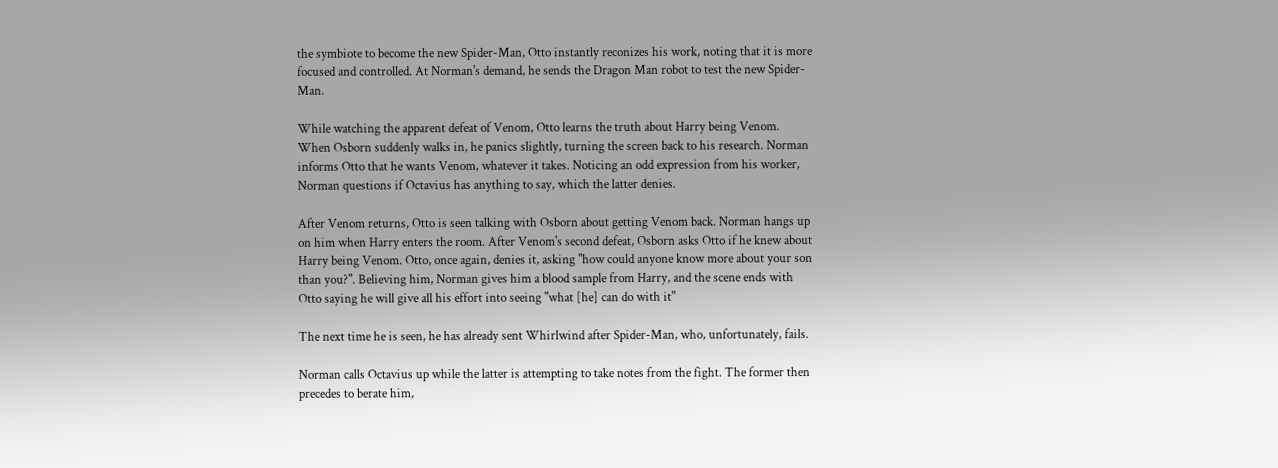the symbiote to become the new Spider-Man, Otto instantly reconizes his work, noting that it is more focused and controlled. At Norman's demand, he sends the Dragon Man robot to test the new Spider-Man.

While watching the apparent defeat of Venom, Otto learns the truth about Harry being Venom. When Osborn suddenly walks in, he panics slightly, turning the screen back to his research. Norman informs Otto that he wants Venom, whatever it takes. Noticing an odd expression from his worker, Norman questions if Octavius has anything to say, which the latter denies.

After Venom returns, Otto is seen talking with Osborn about getting Venom back. Norman hangs up on him when Harry enters the room. After Venom's second defeat, Osborn asks Otto if he knew about Harry being Venom. Otto, once again, denies it, asking "how could anyone know more about your son than you?". Believing him, Norman gives him a blood sample from Harry, and the scene ends with Otto saying he will give all his effort into seeing "what [he] can do with it"

The next time he is seen, he has already sent Whirlwind after Spider-Man, who, unfortunately, fails.

Norman calls Octavius up while the latter is attempting to take notes from the fight. The former then precedes to berate him,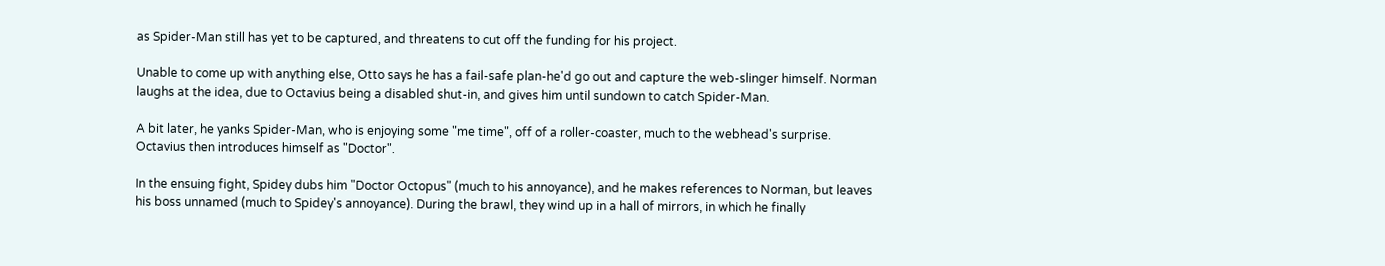as Spider-Man still has yet to be captured, and threatens to cut off the funding for his project.

Unable to come up with anything else, Otto says he has a fail-safe plan-he'd go out and capture the web-slinger himself. Norman laughs at the idea, due to Octavius being a disabled shut-in, and gives him until sundown to catch Spider-Man.

A bit later, he yanks Spider-Man, who is enjoying some "me time", off of a roller-coaster, much to the webhead's surprise. Octavius then introduces himself as "Doctor".

In the ensuing fight, Spidey dubs him "Doctor Octopus" (much to his annoyance), and he makes references to Norman, but leaves his boss unnamed (much to Spidey's annoyance). During the brawl, they wind up in a hall of mirrors, in which he finally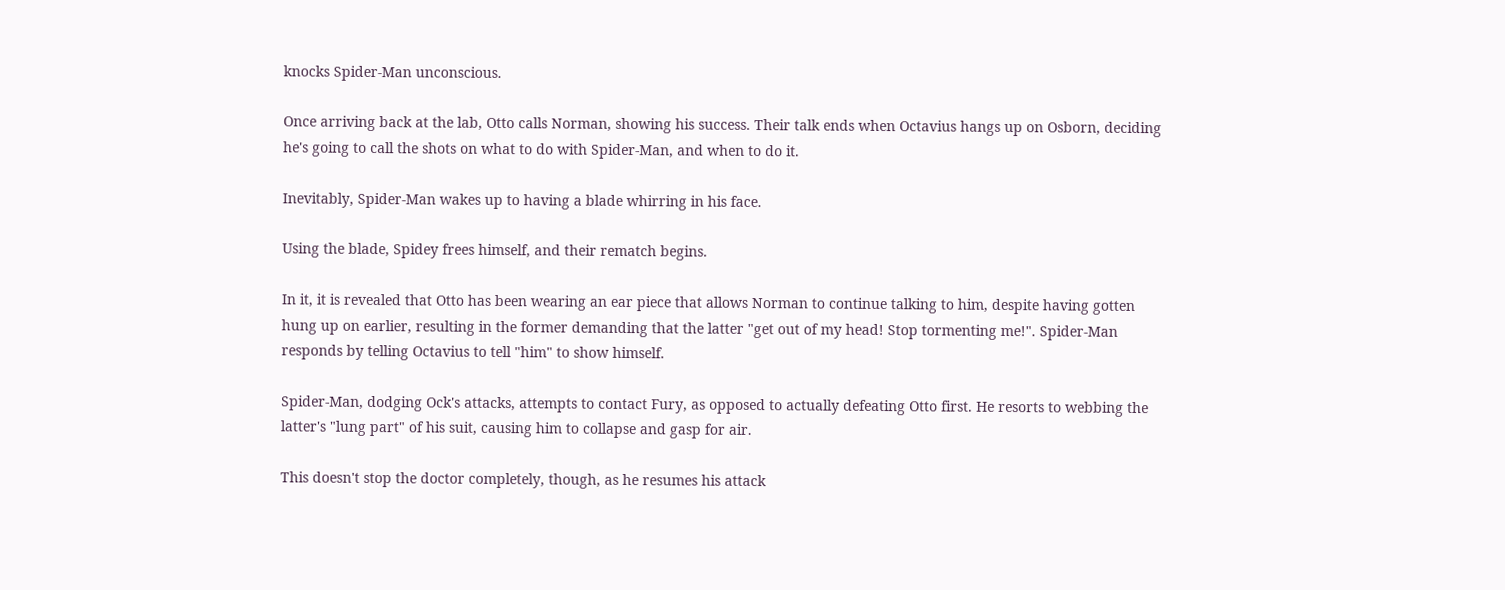knocks Spider-Man unconscious.

Once arriving back at the lab, Otto calls Norman, showing his success. Their talk ends when Octavius hangs up on Osborn, deciding he's going to call the shots on what to do with Spider-Man, and when to do it.

Inevitably, Spider-Man wakes up to having a blade whirring in his face.

Using the blade, Spidey frees himself, and their rematch begins.

In it, it is revealed that Otto has been wearing an ear piece that allows Norman to continue talking to him, despite having gotten hung up on earlier, resulting in the former demanding that the latter "get out of my head! Stop tormenting me!". Spider-Man responds by telling Octavius to tell "him" to show himself.

Spider-Man, dodging Ock's attacks, attempts to contact Fury, as opposed to actually defeating Otto first. He resorts to webbing the latter's "lung part" of his suit, causing him to collapse and gasp for air.

This doesn't stop the doctor completely, though, as he resumes his attack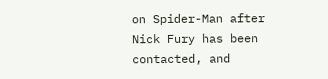on Spider-Man after Nick Fury has been contacted, and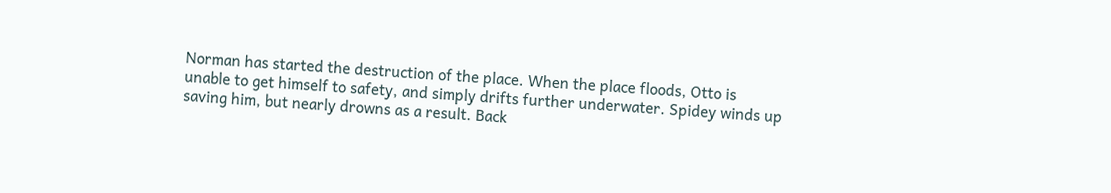Norman has started the destruction of the place. When the place floods, Otto is unable to get himself to safety, and simply drifts further underwater. Spidey winds up saving him, but nearly drowns as a result. Back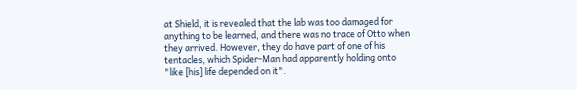at Shield, it is revealed that the lab was too damaged for anything to be learned, and there was no trace of Otto when they arrived. However, they do have part of one of his tentacles, which Spider-Man had apparently holding onto "like [his] life depended on it".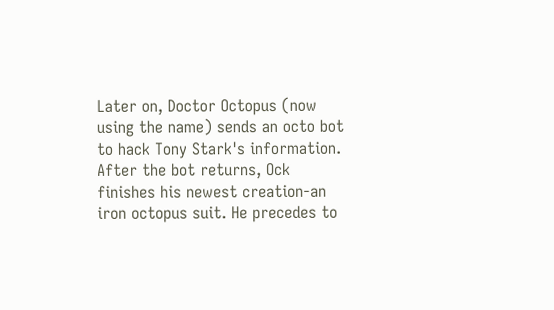Later on, Doctor Octopus (now using the name) sends an octo bot to hack Tony Stark's information. After the bot returns, Ock finishes his newest creation-an iron octopus suit. He precedes to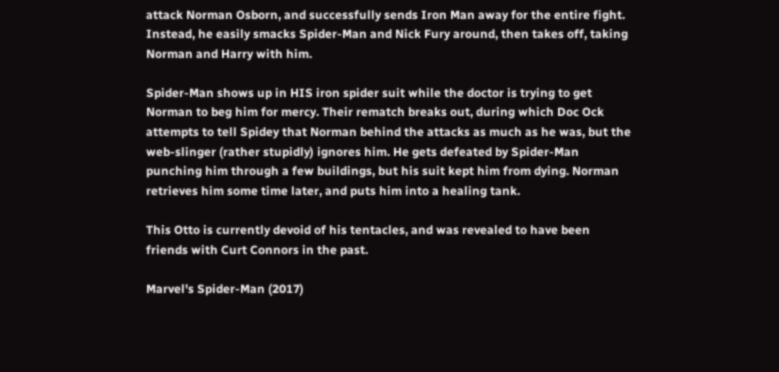attack Norman Osborn, and successfully sends Iron Man away for the entire fight. Instead, he easily smacks Spider-Man and Nick Fury around, then takes off, taking Norman and Harry with him.

Spider-Man shows up in HIS iron spider suit while the doctor is trying to get Norman to beg him for mercy. Their rematch breaks out, during which Doc Ock attempts to tell Spidey that Norman behind the attacks as much as he was, but the web-slinger (rather stupidly) ignores him. He gets defeated by Spider-Man punching him through a few buildings, but his suit kept him from dying. Norman retrieves him some time later, and puts him into a healing tank.

This Otto is currently devoid of his tentacles, and was revealed to have been friends with Curt Connors in the past.

Marvel's Spider-Man (2017)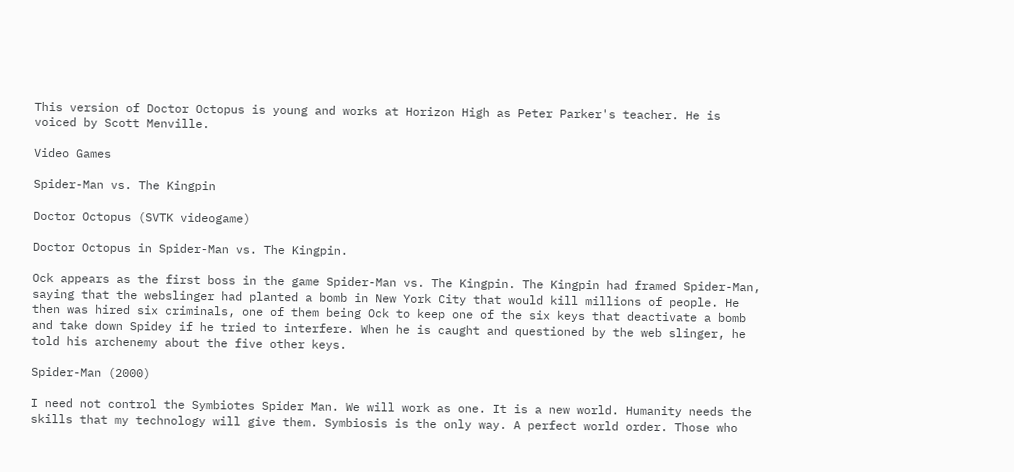This version of Doctor Octopus is young and works at Horizon High as Peter Parker's teacher. He is voiced by Scott Menville.

Video Games

Spider-Man vs. The Kingpin

Doctor Octopus (SVTK videogame)

Doctor Octopus in Spider-Man vs. The Kingpin.

Ock appears as the first boss in the game Spider-Man vs. The Kingpin. The Kingpin had framed Spider-Man, saying that the webslinger had planted a bomb in New York City that would kill millions of people. He then was hired six criminals, one of them being Ock to keep one of the six keys that deactivate a bomb and take down Spidey if he tried to interfere. When he is caught and questioned by the web slinger, he told his archenemy about the five other keys.

Spider-Man (2000)

I need not control the Symbiotes Spider Man. We will work as one. It is a new world. Humanity needs the skills that my technology will give them. Symbiosis is the only way. A perfect world order. Those who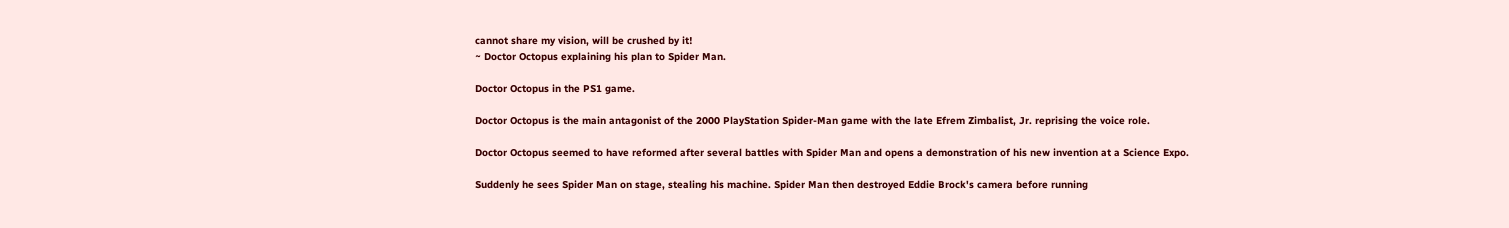cannot share my vision, will be crushed by it!
~ Doctor Octopus explaining his plan to Spider Man.

Doctor Octopus in the PS1 game.

Doctor Octopus is the main antagonist of the 2000 PlayStation Spider-Man game with the late Efrem Zimbalist, Jr. reprising the voice role.

Doctor Octopus seemed to have reformed after several battles with Spider Man and opens a demonstration of his new invention at a Science Expo.

Suddenly he sees Spider Man on stage, stealing his machine. Spider Man then destroyed Eddie Brock's camera before running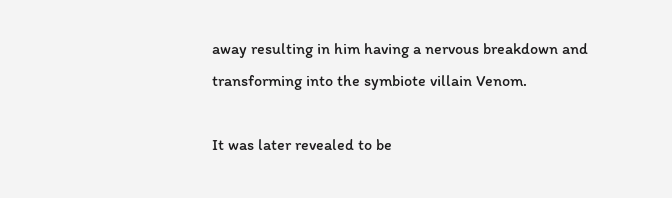away resulting in him having a nervous breakdown and transforming into the symbiote villain Venom.

It was later revealed to be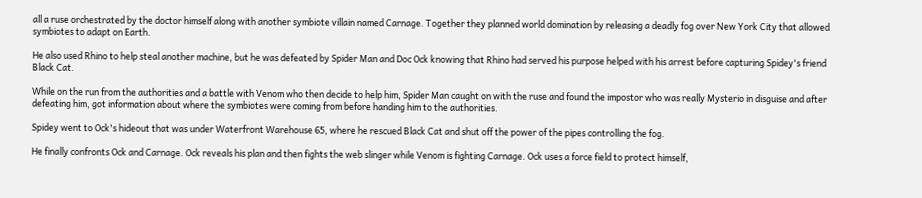all a ruse orchestrated by the doctor himself along with another symbiote villain named Carnage. Together they planned world domination by releasing a deadly fog over New York City that allowed symbiotes to adapt on Earth.

He also used Rhino to help steal another machine, but he was defeated by Spider Man and Doc Ock knowing that Rhino had served his purpose helped with his arrest before capturing Spidey's friend Black Cat.

While on the run from the authorities and a battle with Venom who then decide to help him, Spider Man caught on with the ruse and found the impostor who was really Mysterio in disguise and after defeating him, got information about where the symbiotes were coming from before handing him to the authorities.

Spidey went to Ock's hideout that was under Waterfront Warehouse 65, where he rescued Black Cat and shut off the power of the pipes controlling the fog.

He finally confronts Ock and Carnage. Ock reveals his plan and then fights the web slinger while Venom is fighting Carnage. Ock uses a force field to protect himself,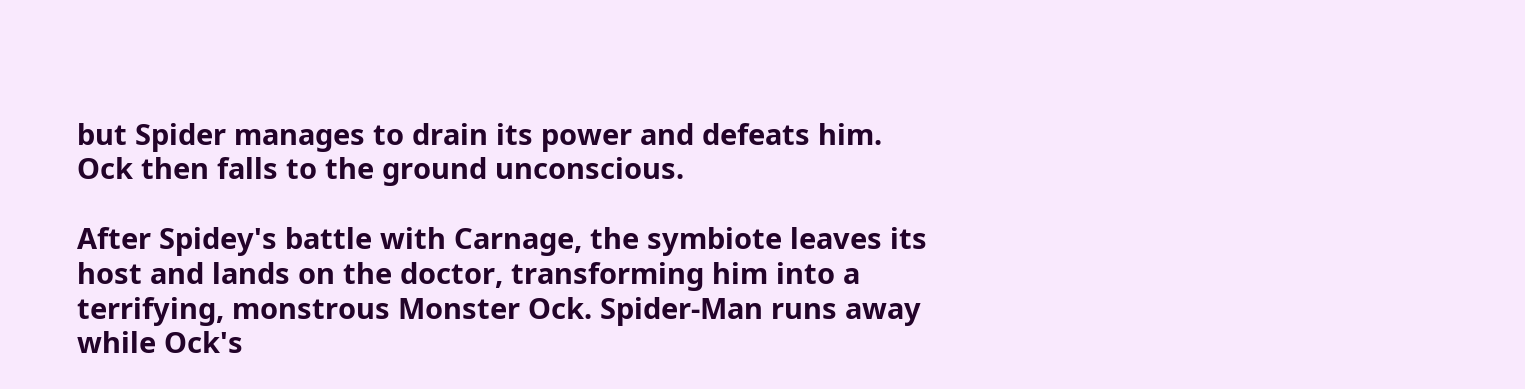but Spider manages to drain its power and defeats him. Ock then falls to the ground unconscious.

After Spidey's battle with Carnage, the symbiote leaves its host and lands on the doctor, transforming him into a terrifying, monstrous Monster Ock. Spider-Man runs away while Ock's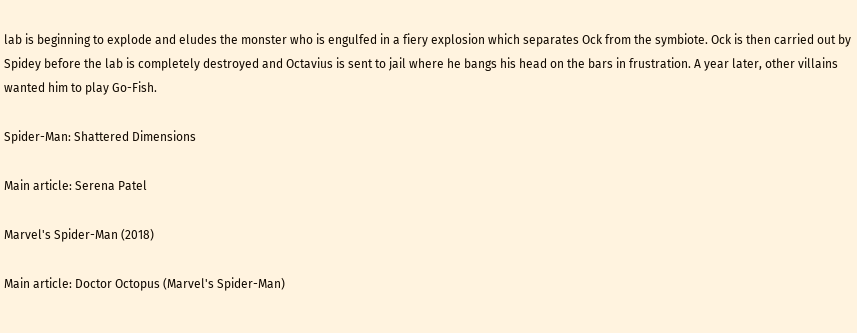lab is beginning to explode and eludes the monster who is engulfed in a fiery explosion which separates Ock from the symbiote. Ock is then carried out by Spidey before the lab is completely destroyed and Octavius is sent to jail where he bangs his head on the bars in frustration. A year later, other villains wanted him to play Go-Fish.

Spider-Man: Shattered Dimensions

Main article: Serena Patel

Marvel's Spider-Man (2018)

Main article: Doctor Octopus (Marvel's Spider-Man)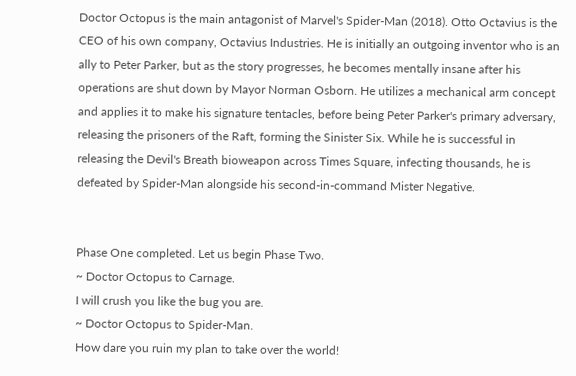Doctor Octopus is the main antagonist of Marvel's Spider-Man (2018). Otto Octavius is the CEO of his own company, Octavius Industries. He is initially an outgoing inventor who is an ally to Peter Parker, but as the story progresses, he becomes mentally insane after his operations are shut down by Mayor Norman Osborn. He utilizes a mechanical arm concept and applies it to make his signature tentacles, before being Peter Parker's primary adversary, releasing the prisoners of the Raft, forming the Sinister Six. While he is successful in releasing the Devil's Breath bioweapon across Times Square, infecting thousands, he is defeated by Spider-Man alongside his second-in-command Mister Negative.


Phase One completed. Let us begin Phase Two.
~ Doctor Octopus to Carnage.
I will crush you like the bug you are.
~ Doctor Octopus to Spider-Man.
How dare you ruin my plan to take over the world!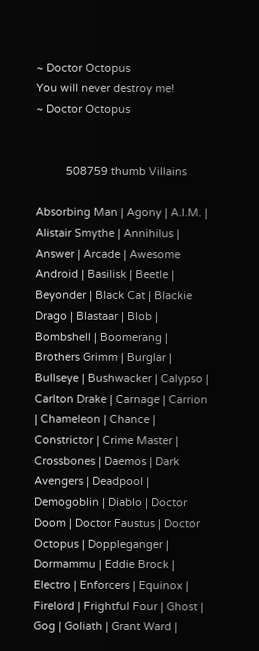~ Doctor Octopus
You will never destroy me!
~ Doctor Octopus


          508759 thumb Villains

Absorbing Man | Agony | A.I.M. | Alistair Smythe | Annihilus | Answer | Arcade | Awesome Android | Basilisk | Beetle | Beyonder | Black Cat | Blackie Drago | Blastaar | Blob | Bombshell | Boomerang | Brothers Grimm | Burglar | Bullseye | Bushwacker | Calypso | Carlton Drake | Carnage | Carrion | Chameleon | Chance | Constrictor | Crime Master | Crossbones | Daemos | Dark Avengers | Deadpool | Demogoblin | Diablo | Doctor Doom | Doctor Faustus | Doctor Octopus | Doppleganger | Dormammu | Eddie Brock | Electro | Enforcers | Equinox | Firelord | Frightful Four | Ghost | Gog | Goliath | Grant Ward |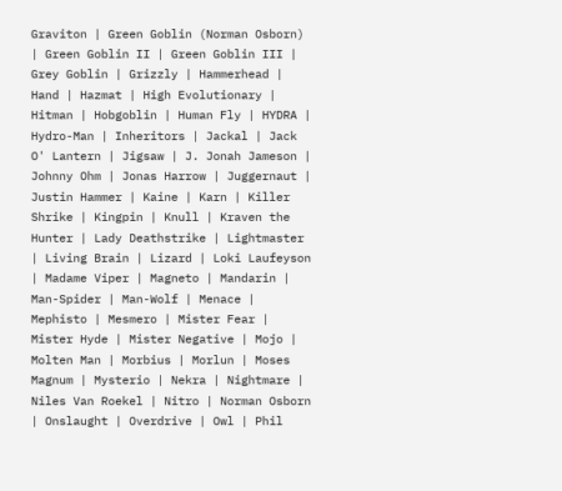Graviton | Green Goblin (Norman Osborn) | Green Goblin II | Green Goblin III | Grey Goblin | Grizzly | Hammerhead | Hand | Hazmat | High Evolutionary | Hitman | Hobgoblin | Human Fly | HYDRA | Hydro-Man | Inheritors | Jackal | Jack O' Lantern | Jigsaw | J. Jonah Jameson | Johnny Ohm | Jonas Harrow | Juggernaut | Justin Hammer | Kaine | Karn | Killer Shrike | Kingpin | Knull | Kraven the Hunter | Lady Deathstrike | Lightmaster | Living Brain | Lizard | Loki Laufeyson | Madame Viper | Magneto | Mandarin | Man-Spider | Man-Wolf | Menace | Mephisto | Mesmero | Mister Fear | Mister Hyde | Mister Negative | Mojo | Molten Man | Morbius | Morlun | Moses Magnum | Mysterio | Nekra | Nightmare | Niles Van Roekel | Nitro | Norman Osborn | Onslaught | Overdrive | Owl | Phil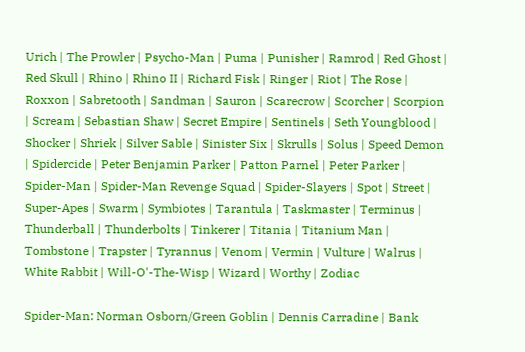Urich | The Prowler | Psycho-Man | Puma | Punisher | Ramrod | Red Ghost | Red Skull | Rhino | Rhino II | Richard Fisk | Ringer | Riot | The Rose | Roxxon | Sabretooth | Sandman | Sauron | Scarecrow | Scorcher | Scorpion | Scream | Sebastian Shaw | Secret Empire | Sentinels | Seth Youngblood | Shocker | Shriek | Silver Sable | Sinister Six | Skrulls | Solus | Speed Demon | Spidercide | Peter Benjamin Parker | Patton Parnel | Peter Parker | Spider-Man | Spider-Man Revenge Squad | Spider-Slayers | Spot | Street | Super-Apes | Swarm | Symbiotes | Tarantula | Taskmaster | Terminus | Thunderball | Thunderbolts | Tinkerer | Titania | Titanium Man | Tombstone | Trapster | Tyrannus | Venom | Vermin | Vulture | Walrus | White Rabbit | Will-O'-The-Wisp | Wizard | Worthy | Zodiac

Spider-Man: Norman Osborn/Green Goblin | Dennis Carradine | Bank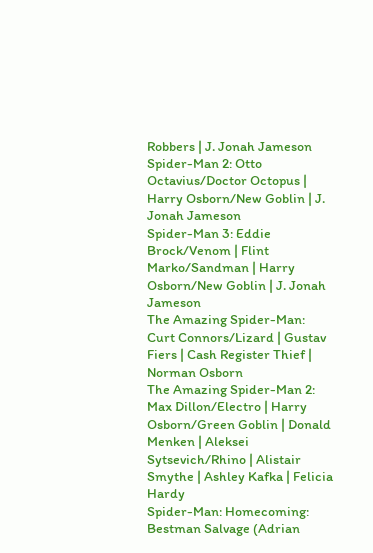Robbers | J. Jonah Jameson
Spider-Man 2: Otto Octavius/Doctor Octopus | Harry Osborn/New Goblin | J. Jonah Jameson
Spider-Man 3: Eddie Brock/Venom | Flint Marko/Sandman | Harry Osborn/New Goblin | J. Jonah Jameson
The Amazing Spider-Man: Curt Connors/Lizard | Gustav Fiers | Cash Register Thief | Norman Osborn
The Amazing Spider-Man 2: Max Dillon/Electro | Harry Osborn/Green Goblin | Donald Menken | Aleksei Sytsevich/Rhino | Alistair Smythe | Ashley Kafka | Felicia Hardy
Spider-Man: Homecoming: Bestman Salvage (Adrian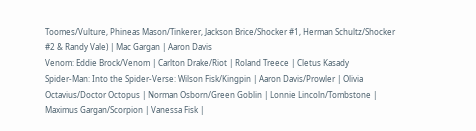Toomes/Vulture, Phineas Mason/Tinkerer, Jackson Brice/Shocker #1, Herman Schultz/Shocker #2 & Randy Vale) | Mac Gargan | Aaron Davis
Venom: Eddie Brock/Venom | Carlton Drake/Riot | Roland Treece | Cletus Kasady
Spider-Man: Into the Spider-Verse: Wilson Fisk/Kingpin | Aaron Davis/Prowler | Olivia Octavius/Doctor Octopus | Norman Osborn/Green Goblin | Lonnie Lincoln/Tombstone | Maximus Gargan/Scorpion | Vanessa Fisk |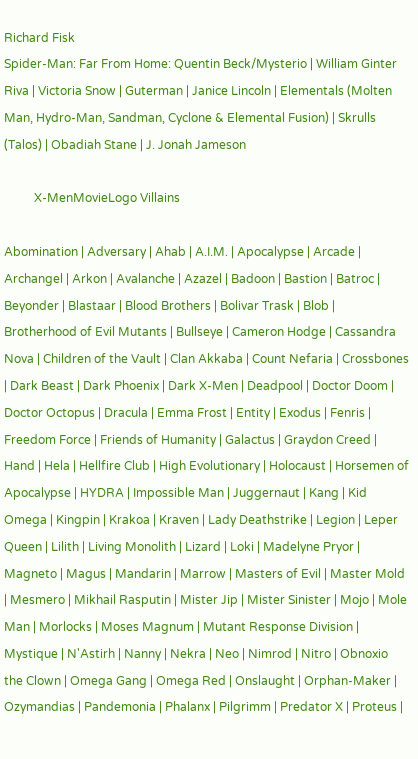Richard Fisk
Spider-Man: Far From Home: Quentin Beck/Mysterio | William Ginter Riva | Victoria Snow | Guterman | Janice Lincoln | Elementals (Molten Man, Hydro-Man, Sandman, Cyclone & Elemental Fusion) | Skrulls (Talos) | Obadiah Stane | J. Jonah Jameson

          X-MenMovieLogo Villains

Abomination | Adversary | Ahab | A.I.M. | Apocalypse | Arcade | Archangel | Arkon | Avalanche | Azazel | Badoon | Bastion | Batroc | Beyonder | Blastaar | Blood Brothers | Bolivar Trask | Blob | Brotherhood of Evil Mutants | Bullseye | Cameron Hodge | Cassandra Nova | Children of the Vault | Clan Akkaba | Count Nefaria | Crossbones | Dark Beast | Dark Phoenix | Dark X-Men | Deadpool | Doctor Doom | Doctor Octopus | Dracula | Emma Frost | Entity | Exodus | Fenris | Freedom Force | Friends of Humanity | Galactus | Graydon Creed | Hand | Hela | Hellfire Club | High Evolutionary | Holocaust | Horsemen of Apocalypse | HYDRA | Impossible Man | Juggernaut | Kang | Kid Omega | Kingpin | Krakoa | Kraven | Lady Deathstrike | Legion | Leper Queen | Lilith | Living Monolith | Lizard | Loki | Madelyne Pryor | Magneto | Magus | Mandarin | Marrow | Masters of Evil | Master Mold | Mesmero | Mikhail Rasputin | Mister Jip | Mister Sinister | Mojo | Mole Man | Morlocks | Moses Magnum | Mutant Response Division | Mystique | N'Astirh | Nanny | Nekra | Neo | Nimrod | Nitro | Obnoxio the Clown | Omega Gang | Omega Red | Onslaught | Orphan-Maker | Ozymandias | Pandemonia | Phalanx | Pilgrimm | Predator X | Proteus |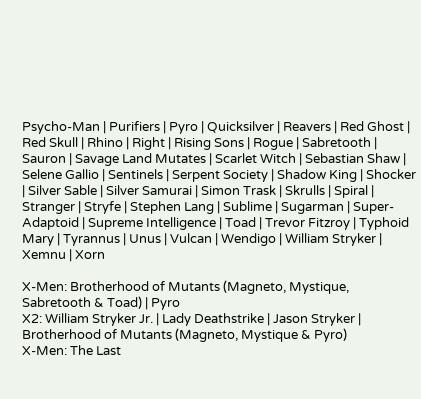Psycho-Man | Purifiers | Pyro | Quicksilver | Reavers | Red Ghost | Red Skull | Rhino | Right | Rising Sons | Rogue | Sabretooth | Sauron | Savage Land Mutates | Scarlet Witch | Sebastian Shaw | Selene Gallio | Sentinels | Serpent Society | Shadow King | Shocker | Silver Sable | Silver Samurai | Simon Trask | Skrulls | Spiral | Stranger | Stryfe | Stephen Lang | Sublime | Sugarman | Super-Adaptoid | Supreme Intelligence | Toad | Trevor Fitzroy | Typhoid Mary | Tyrannus | Unus | Vulcan | Wendigo | William Stryker | Xemnu | Xorn

X-Men: Brotherhood of Mutants (Magneto, Mystique, Sabretooth & Toad) | Pyro
X2: William Stryker Jr. | Lady Deathstrike | Jason Stryker | Brotherhood of Mutants (Magneto, Mystique & Pyro)
X-Men: The Last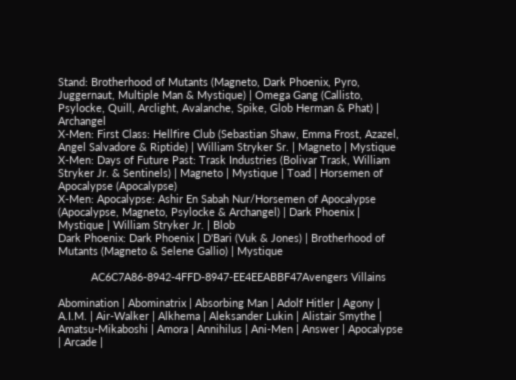Stand: Brotherhood of Mutants (Magneto, Dark Phoenix, Pyro, Juggernaut, Multiple Man & Mystique) | Omega Gang (Callisto, Psylocke, Quill, Arclight, Avalanche, Spike, Glob Herman & Phat) | Archangel
X-Men: First Class: Hellfire Club (Sebastian Shaw, Emma Frost, Azazel, Angel Salvadore & Riptide) | William Stryker Sr. | Magneto | Mystique
X-Men: Days of Future Past: Trask Industries (Bolivar Trask, William Stryker Jr. & Sentinels) | Magneto | Mystique | Toad | Horsemen of Apocalypse (Apocalypse)
X-Men: Apocalypse: Ashir En Sabah Nur/Horsemen of Apocalypse (Apocalypse, Magneto, Psylocke & Archangel) | Dark Phoenix | Mystique | William Stryker Jr. | Blob
Dark Phoenix: Dark Phoenix | D'Bari (Vuk & Jones) | Brotherhood of Mutants (Magneto & Selene Gallio) | Mystique

           AC6C7A86-8942-4FFD-8947-EE4EEABBF47Avengers Villains

Abomination | Abominatrix | Absorbing Man | Adolf Hitler | Agony | A.I.M. | Air-Walker | Alkhema | Aleksander Lukin | Alistair Smythe | Amatsu-Mikaboshi | Amora | Annihilus | Ani-Men | Answer | Apocalypse | Arcade |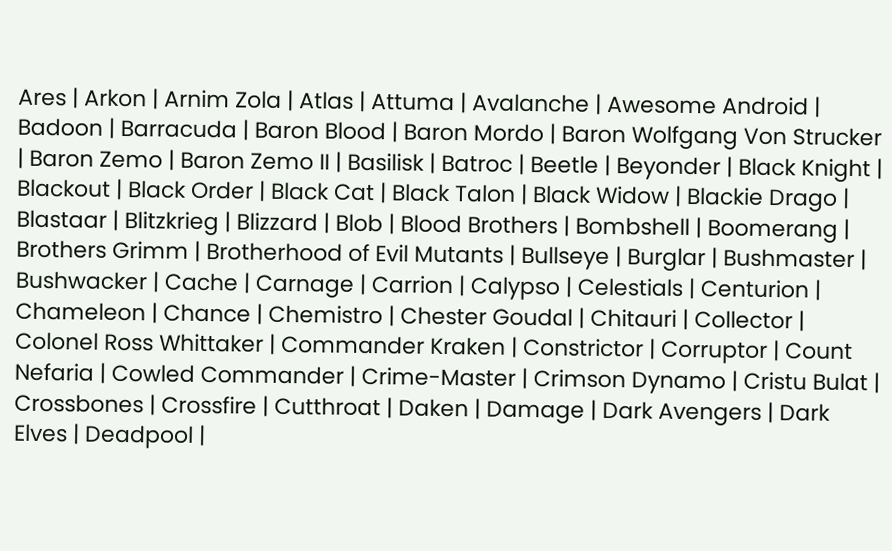Ares | Arkon | Arnim Zola | Atlas | Attuma | Avalanche | Awesome Android | Badoon | Barracuda | Baron Blood | Baron Mordo | Baron Wolfgang Von Strucker | Baron Zemo | Baron Zemo II | Basilisk | Batroc | Beetle | Beyonder | Black Knight | Blackout | Black Order | Black Cat | Black Talon | Black Widow | Blackie Drago | Blastaar | Blitzkrieg | Blizzard | Blob | Blood Brothers | Bombshell | Boomerang | Brothers Grimm | Brotherhood of Evil Mutants | Bullseye | Burglar | Bushmaster | Bushwacker | Cache | Carnage | Carrion | Calypso | Celestials | Centurion | Chameleon | Chance | Chemistro | Chester Goudal | Chitauri | Collector | Colonel Ross Whittaker | Commander Kraken | Constrictor | Corruptor | Count Nefaria | Cowled Commander | Crime-Master | Crimson Dynamo | Cristu Bulat | Crossbones | Crossfire | Cutthroat | Daken | Damage | Dark Avengers | Dark Elves | Deadpool |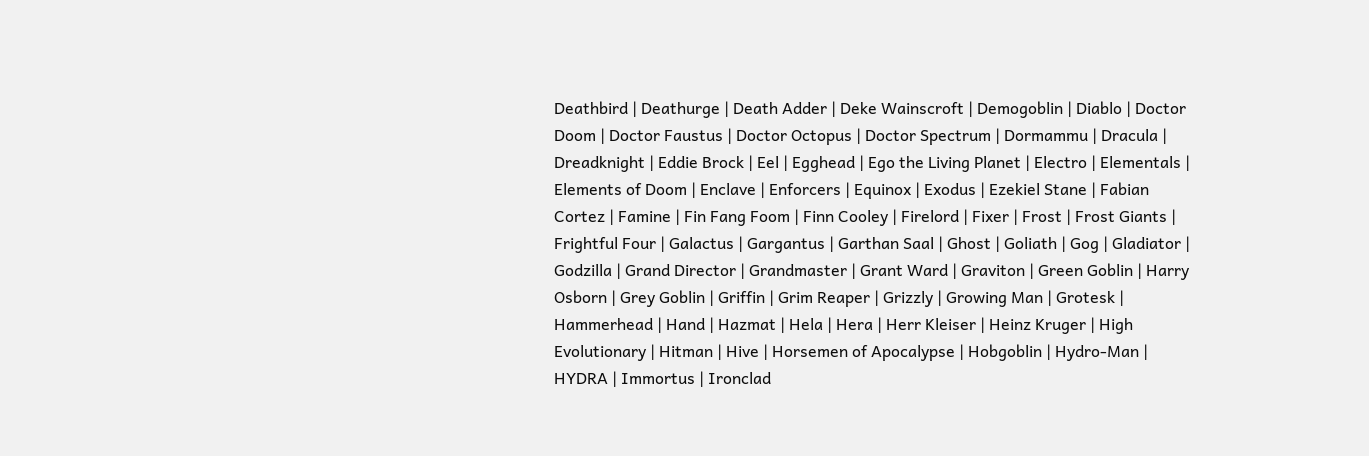Deathbird | Deathurge | Death Adder | Deke Wainscroft | Demogoblin | Diablo | Doctor Doom | Doctor Faustus | Doctor Octopus | Doctor Spectrum | Dormammu | Dracula | Dreadknight | Eddie Brock | Eel | Egghead | Ego the Living Planet | Electro | Elementals | Elements of Doom | Enclave | Enforcers | Equinox | Exodus | Ezekiel Stane | Fabian Cortez | Famine | Fin Fang Foom | Finn Cooley | Firelord | Fixer | Frost | Frost Giants | Frightful Four | Galactus | Gargantus | Garthan Saal | Ghost | Goliath | Gog | Gladiator | Godzilla | Grand Director | Grandmaster | Grant Ward | Graviton | Green Goblin | Harry Osborn | Grey Goblin | Griffin | Grim Reaper | Grizzly | Growing Man | Grotesk | Hammerhead | Hand | Hazmat | Hela | Hera | Herr Kleiser | Heinz Kruger | High Evolutionary | Hitman | Hive | Horsemen of Apocalypse | Hobgoblin | Hydro-Man | HYDRA | Immortus | Ironclad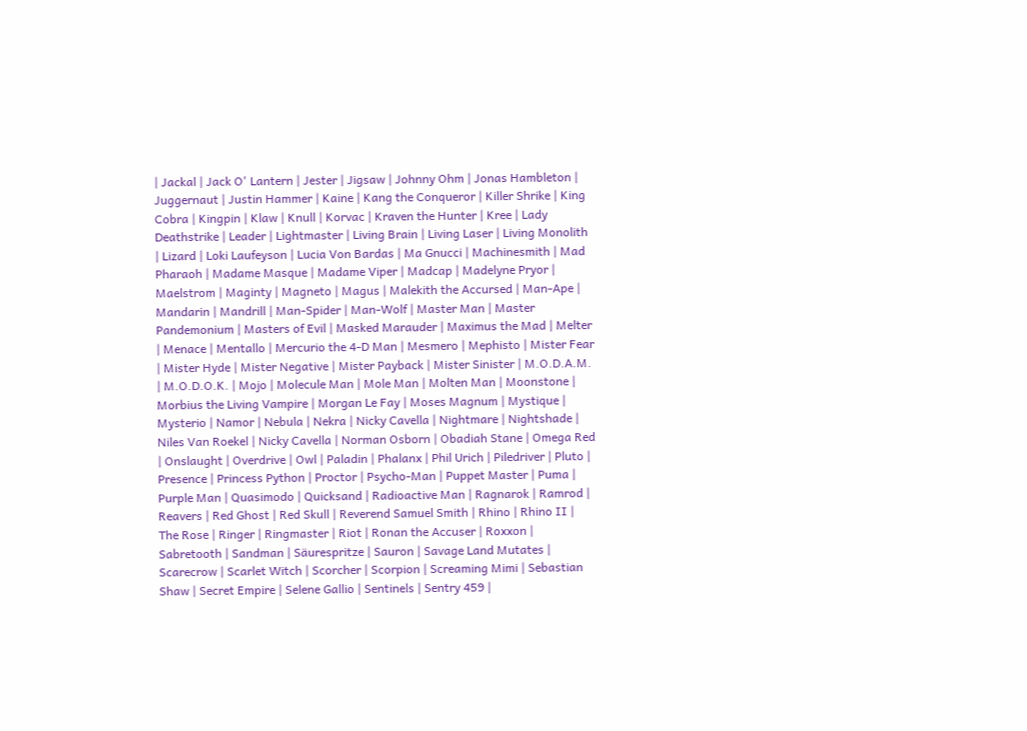| Jackal | Jack O' Lantern | Jester | Jigsaw | Johnny Ohm | Jonas Hambleton | Juggernaut | Justin Hammer | Kaine | Kang the Conqueror | Killer Shrike | King Cobra | Kingpin | Klaw | Knull | Korvac | Kraven the Hunter | Kree | Lady Deathstrike | Leader | Lightmaster | Living Brain | Living Laser | Living Monolith | Lizard | Loki Laufeyson | Lucia Von Bardas | Ma Gnucci | Machinesmith | Mad Pharaoh | Madame Masque | Madame Viper | Madcap | Madelyne Pryor | Maelstrom | Maginty | Magneto | Magus | Malekith the Accursed | Man-Ape | Mandarin | Mandrill | Man-Spider | Man-Wolf | Master Man | Master Pandemonium | Masters of Evil | Masked Marauder | Maximus the Mad | Melter | Menace | Mentallo | Mercurio the 4-D Man | Mesmero | Mephisto | Mister Fear | Mister Hyde | Mister Negative | Mister Payback | Mister Sinister | M.O.D.A.M. | M.O.D.O.K. | Mojo | Molecule Man | Mole Man | Molten Man | Moonstone | Morbius the Living Vampire | Morgan Le Fay | Moses Magnum | Mystique | Mysterio | Namor | Nebula | Nekra | Nicky Cavella | Nightmare | Nightshade | Niles Van Roekel | Nicky Cavella | Norman Osborn | Obadiah Stane | Omega Red | Onslaught | Overdrive | Owl | Paladin | Phalanx | Phil Urich | Piledriver | Pluto | Presence | Princess Python | Proctor | Psycho-Man | Puppet Master | Puma | Purple Man | Quasimodo | Quicksand | Radioactive Man | Ragnarok | Ramrod | Reavers | Red Ghost | Red Skull | Reverend Samuel Smith | Rhino | Rhino II | The Rose | Ringer | Ringmaster | Riot | Ronan the Accuser | Roxxon | Sabretooth | Sandman | Säurespritze | Sauron | Savage Land Mutates | Scarecrow | Scarlet Witch | Scorcher | Scorpion | Screaming Mimi | Sebastian Shaw | Secret Empire | Selene Gallio | Sentinels | Sentry 459 |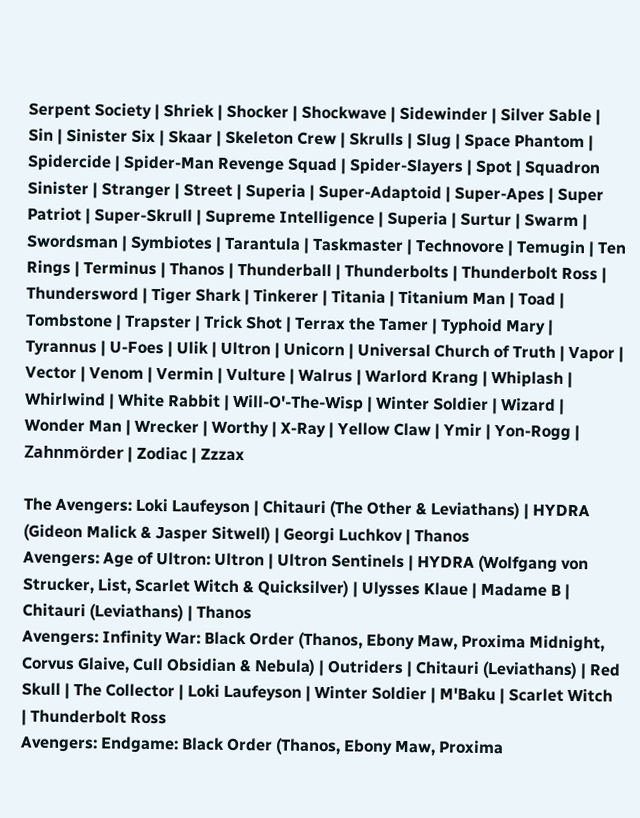Serpent Society | Shriek | Shocker | Shockwave | Sidewinder | Silver Sable | Sin | Sinister Six | Skaar | Skeleton Crew | Skrulls | Slug | Space Phantom | Spidercide | Spider-Man Revenge Squad | Spider-Slayers | Spot | Squadron Sinister | Stranger | Street | Superia | Super-Adaptoid | Super-Apes | Super Patriot | Super-Skrull | Supreme Intelligence | Superia | Surtur | Swarm | Swordsman | Symbiotes | Tarantula | Taskmaster | Technovore | Temugin | Ten Rings | Terminus | Thanos | Thunderball | Thunderbolts | Thunderbolt Ross | Thundersword | Tiger Shark | Tinkerer | Titania | Titanium Man | Toad | Tombstone | Trapster | Trick Shot | Terrax the Tamer | Typhoid Mary | Tyrannus | U-Foes | Ulik | Ultron | Unicorn | Universal Church of Truth | Vapor | Vector | Venom | Vermin | Vulture | Walrus | Warlord Krang | Whiplash | Whirlwind | White Rabbit | Will-O'-The-Wisp | Winter Soldier | Wizard | Wonder Man | Wrecker | Worthy | X-Ray | Yellow Claw | Ymir | Yon-Rogg | Zahnmörder | Zodiac | Zzzax

The Avengers: Loki Laufeyson | Chitauri (The Other & Leviathans) | HYDRA (Gideon Malick & Jasper Sitwell) | Georgi Luchkov | Thanos
Avengers: Age of Ultron: Ultron | Ultron Sentinels | HYDRA (Wolfgang von Strucker, List, Scarlet Witch & Quicksilver) | Ulysses Klaue | Madame B | Chitauri (Leviathans) | Thanos
Avengers: Infinity War: Black Order (Thanos, Ebony Maw, Proxima Midnight, Corvus Glaive, Cull Obsidian & Nebula) | Outriders | Chitauri (Leviathans) | Red Skull | The Collector | Loki Laufeyson | Winter Soldier | M'Baku | Scarlet Witch | Thunderbolt Ross
Avengers: Endgame: Black Order (Thanos, Ebony Maw, Proxima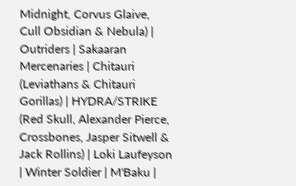Midnight, Corvus Glaive, Cull Obsidian & Nebula) | Outriders | Sakaaran Mercenaries | Chitauri (Leviathans & Chitauri Gorillas) | HYDRA/STRIKE (Red Skull, Alexander Pierce, Crossbones, Jasper Sitwell & Jack Rollins) | Loki Laufeyson | Winter Soldier | M'Baku |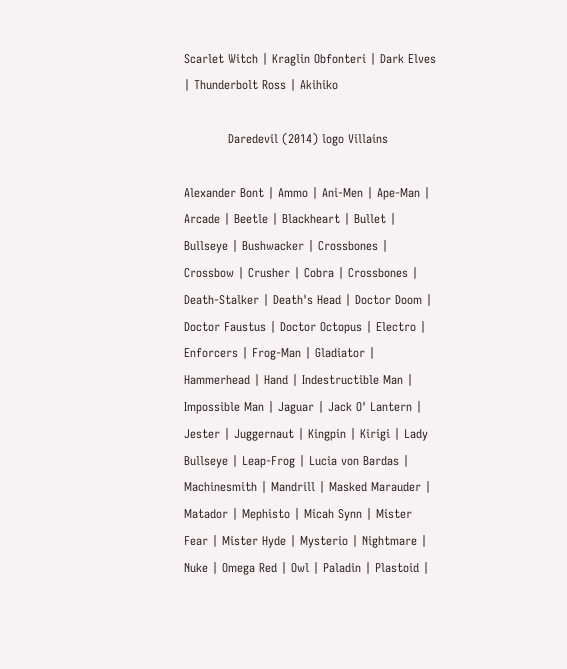Scarlet Witch | Kraglin Obfonteri | Dark Elves | Thunderbolt Ross | Akihiko

           Daredevil (2014) logo Villains

Alexander Bont | Ammo | Ani-Men | Ape-Man | Arcade | Beetle | Blackheart | Bullet | Bullseye | Bushwacker | Crossbones | Crossbow | Crusher | Cobra | Crossbones | Death-Stalker | Death's Head | Doctor Doom | Doctor Faustus | Doctor Octopus | Electro | Enforcers | Frog-Man | Gladiator | Hammerhead | Hand | Indestructible Man | Impossible Man | Jaguar | Jack O' Lantern | Jester | Juggernaut | Kingpin | Kirigi | Lady Bullseye | Leap-Frog | Lucia von Bardas | Machinesmith | Mandrill | Masked Marauder | Matador | Mephisto | Micah Synn | Mister Fear | Mister Hyde | Mysterio | Nightmare | Nuke | Omega Red | Owl | Paladin | Plastoid |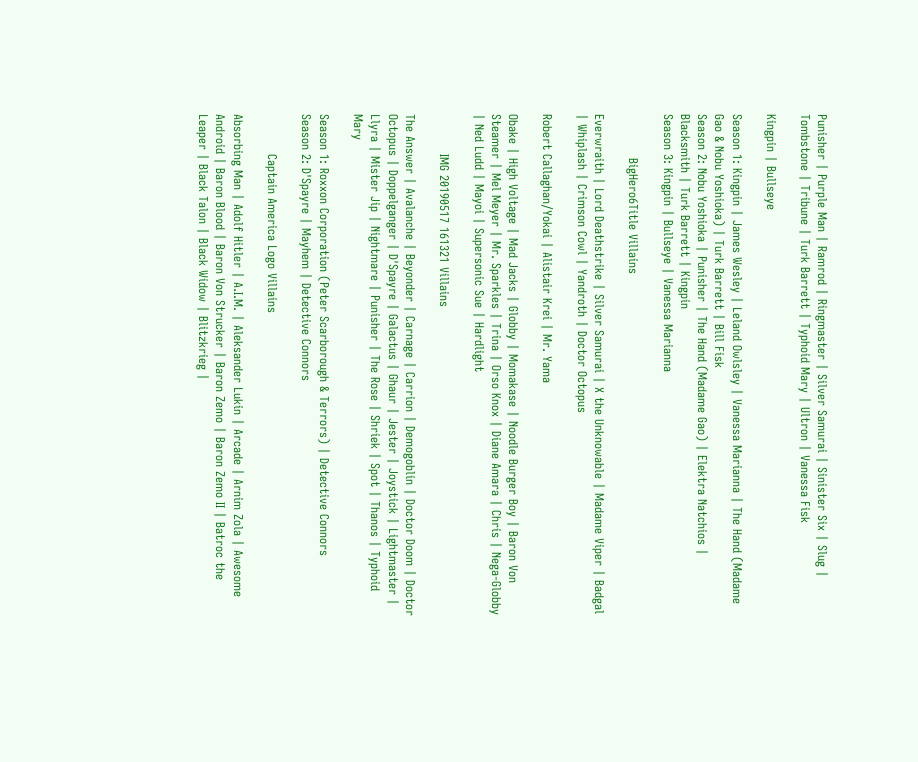Punisher | Purple Man | Ramrod | Ringmaster | Silver Samurai | Sinister Six | Slug | Tombstone | Tribune | Turk Barrett | Typhoid Mary | Ultron | Vanessa Fisk

Kingpin | Bullseye

Season 1: Kingpin | James Wesley | Leland Owlsley | Vanessa Marianna | The Hand (Madame Gao & Nobu Yoshioka) | Turk Barrett | Bill Fisk
Season 2: Nobu Yoshioka | Punisher | The Hand (Madame Gao) | Elektra Natchios | Blacksmith | Turk Barrett | Kingpin
Season 3: Kingpin | Bullseye | Vanessa Marianna

           BigHero6Title Villains

Everwraith | Lord Deathstrike | Silver Samurai | X the Unknowable | Madame Viper | Badgal | Whiplash | Crimson Cowl | Yandroth | Doctor Octopus

Robert Callaghan/Yokai | Alistair Krei | Mr. Yama

Obake | High Voltage | Mad Jacks | Globby | Momakase | Noodle Burger Boy | Baron Von Steamer | Mel Meyer | Mr. Sparkles | Trina | Orso Knox | Diane Amara | Chris | Nega-Globby | Ned Ludd | Mayoi | Supersonic Sue | Hardlight

          IMG 20190517 161321 Villains

The Answer | Avalanche | Beyonder | Carnage | Carrion | Demogoblin | Doctor Doom | Doctor Octopus | Doppelganger | D'Spayre | Galactus | Ghaur | Jester | Joystick | Lightmaster | Llyra | Mister Jip | Nightmare | Punisher | The Rose | Shriek | Spot | Thanos | Typhoid Mary

Season 1: Roxxon Corporation (Peter Scarborough & Terrors) | Detective Connors
Season 2: D'Spayre | Mayhem | Detective Connors

          Captain America Logo Villains

Absorbing Man | Adolf Hitler | A.I.M. | Aleksander Lukin | Arcade | Arnim Zola | Awesome Android | Baron Blood | Baron Von Strucker | Baron Zemo | Baron Zemo II | Batroc the Leaper | Black Talon | Black Widow | Blitzkrieg |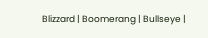Blizzard | Boomerang | Bullseye |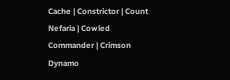Cache | Constrictor | Count Nefaria | Cowled Commander | Crimson Dynamo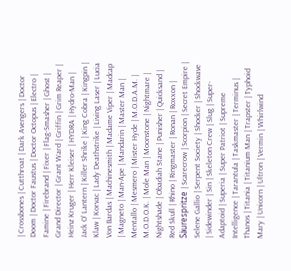| Crossbones | Cutthroat | Dark Avengers | Doctor Doom | Doctor Faustus | Doctor Octopus | Electro | Famine | Firebrand | Fixer | Flag-Smasher | Ghost | Grand Director | Grant Ward | Griffin | Grim Reaper | Heinz Kruger | Herr Kleiser | HYDRA | Hydro-Man | Jack O' Lantern | Killer Shrike | King Cobra | Kingpin | Klaw | Korvac | Lady Deathstrike | Living Laser | Lucia Von Bardas | Machinesmith | Madame Viper | Madcap | Magneto | Man-Ape | Mandarin | Master Man | Mentallo | Mesmero | Mister Hyde | M.O.D.A.M. | M.O.D.O.K. | Mole Man | Moonstone | Nightmare | Nightshade | Obadiah Stane | Punisher | Quicksand | Red Skull | Rhino | Ringmaster | Ronan | Roxxon | Säurespritze | Scarecrow | Scorpion | Secret Empire | Selene Gallio | Serpent Society | Shocker | Shockwave | Sidewinder | Sin | Skeleton Crew | Slug | Super-Adaptoid | Superia | Super Patriot | Supreme Intelligence | Tarantula | Taskmaster | Terminus | Thanos | Titania | Titanium Man | Trapster | Typhoid Mary | Unicorn | Ultron | Vermin | Whirlwind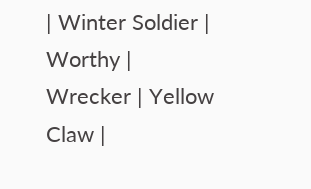| Winter Soldier | Worthy | Wrecker | Yellow Claw |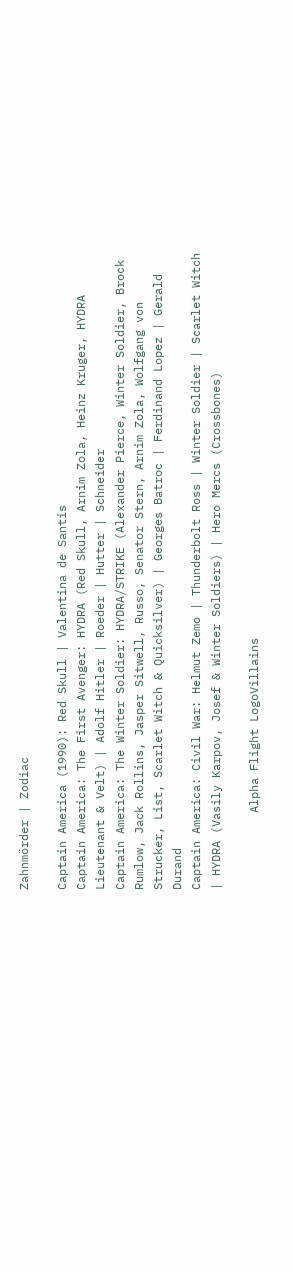Zahnmörder | Zodiac

Captain America (1990): Red Skull | Valentina de Santis
Captain America: The First Avenger: HYDRA (Red Skull, Arnim Zola, Heinz Kruger, HYDRA Lieutenant & Velt) | Adolf Hitler | Roeder | Hutter | Schneider
Captain America: The Winter Soldier: HYDRA/STRIKE (Alexander Pierce, Winter Soldier, Brock Rumlow, Jack Rollins, Jasper Sitwell, Russo, Senator Stern, Arnim Zola, Wolfgang von Strucker, List, Scarlet Witch & Quicksilver) | Georges Batroc | Ferdinand Lopez | Gerald Durand
Captain America: Civil War: Helmut Zemo | Thunderbolt Ross | Winter Soldier | Scarlet Witch | HYDRA (Vasily Karpov, Josef & Winter Soldiers) | Hero Mercs (Crossbones)

           Alpha Flight LogoVillains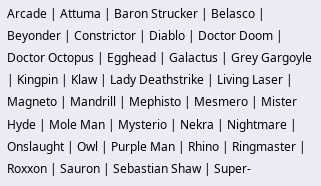Arcade | Attuma | Baron Strucker | Belasco | Beyonder | Constrictor | Diablo | Doctor Doom | Doctor Octopus | Egghead | Galactus | Grey Gargoyle | Kingpin | Klaw | Lady Deathstrike | Living Laser | Magneto | Mandrill | Mephisto | Mesmero | Mister Hyde | Mole Man | Mysterio | Nekra | Nightmare | Onslaught | Owl | Purple Man | Rhino | Ringmaster | Roxxon | Sauron | Sebastian Shaw | Super-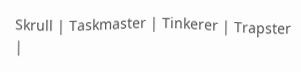Skrull | Taskmaster | Tinkerer | Trapster |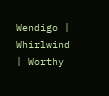Wendigo | Whirlwind | Worthy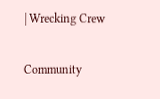| Wrecking Crew

Community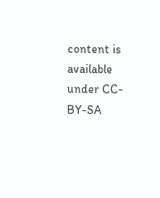content is available under CC-BY-SA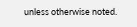unless otherwise noted.